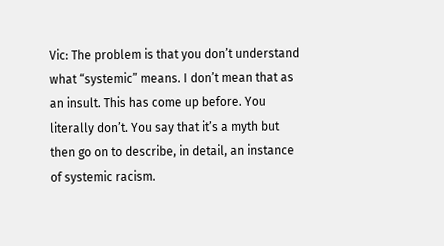Vic: The problem is that you don’t understand what “systemic” means. I don’t mean that as an insult. This has come up before. You literally don’t. You say that it’s a myth but then go on to describe, in detail, an instance of systemic racism.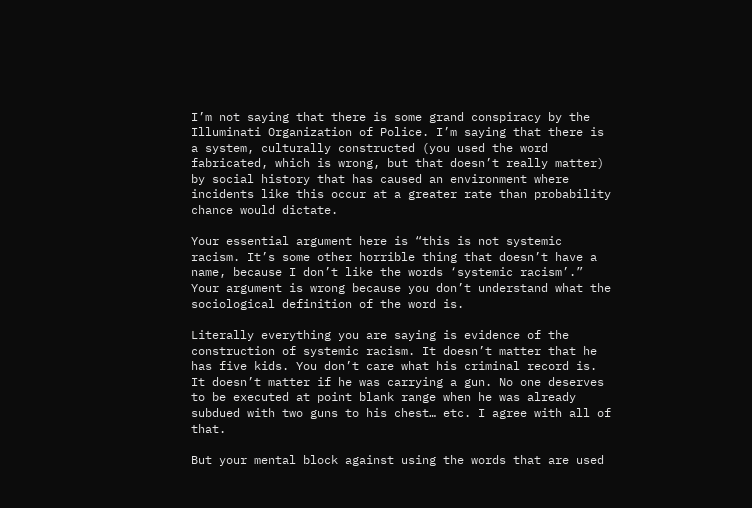I’m not saying that there is some grand conspiracy by the Illuminati Organization of Police. I’m saying that there is a system, culturally constructed (you used the word fabricated, which is wrong, but that doesn’t really matter) by social history that has caused an environment where incidents like this occur at a greater rate than probability chance would dictate.

Your essential argument here is “this is not systemic racism. It’s some other horrible thing that doesn’t have a name, because I don’t like the words ‘systemic racism’.” Your argument is wrong because you don’t understand what the sociological definition of the word is.

Literally everything you are saying is evidence of the construction of systemic racism. It doesn’t matter that he has five kids. You don’t care what his criminal record is. It doesn’t matter if he was carrying a gun. No one deserves to be executed at point blank range when he was already subdued with two guns to his chest… etc. I agree with all of that.

But your mental block against using the words that are used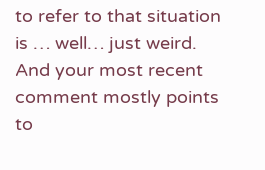to refer to that situation is … well… just weird. And your most recent comment mostly points to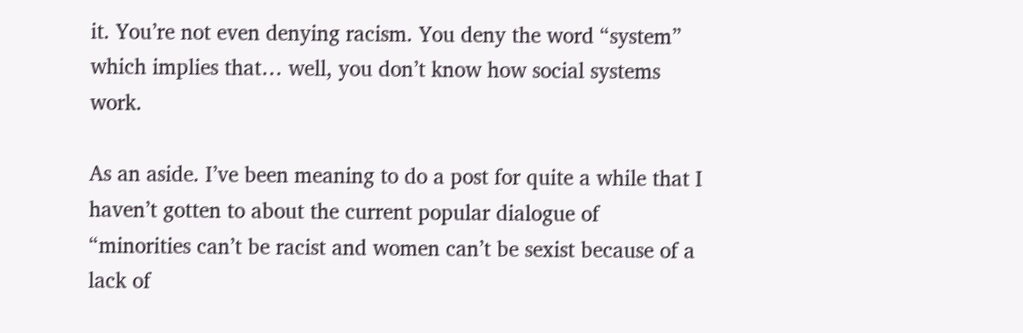it. You’re not even denying racism. You deny the word “system” which implies that… well, you don’t know how social systems work.

As an aside. I’ve been meaning to do a post for quite a while that I haven’t gotten to about the current popular dialogue of “minorities can’t be racist and women can’t be sexist because of a lack of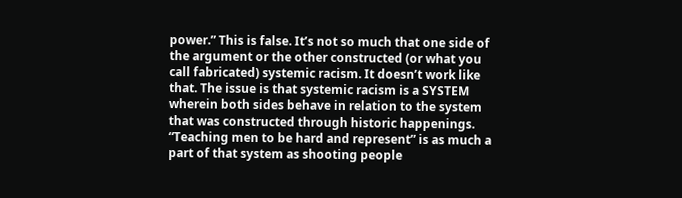power.” This is false. It’s not so much that one side of the argument or the other constructed (or what you call fabricated) systemic racism. It doesn’t work like that. The issue is that systemic racism is a SYSTEM wherein both sides behave in relation to the system that was constructed through historic happenings. “Teaching men to be hard and represent” is as much a part of that system as shooting people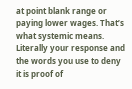at point blank range or paying lower wages. That’s what systemic means. Literally your response and the words you use to deny it is proof of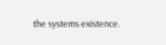the systems existence.